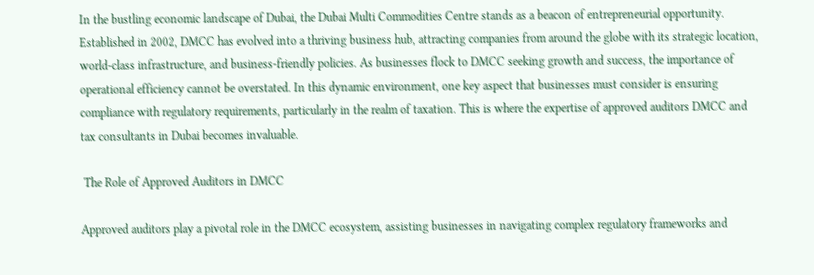In the bustling economic landscape of Dubai, the Dubai Multi Commodities Centre stands as a beacon of entrepreneurial opportunity. Established in 2002, DMCC has evolved into a thriving business hub, attracting companies from around the globe with its strategic location, world-class infrastructure, and business-friendly policies. As businesses flock to DMCC seeking growth and success, the importance of operational efficiency cannot be overstated. In this dynamic environment, one key aspect that businesses must consider is ensuring compliance with regulatory requirements, particularly in the realm of taxation. This is where the expertise of approved auditors DMCC and tax consultants in Dubai becomes invaluable.

 The Role of Approved Auditors in DMCC

Approved auditors play a pivotal role in the DMCC ecosystem, assisting businesses in navigating complex regulatory frameworks and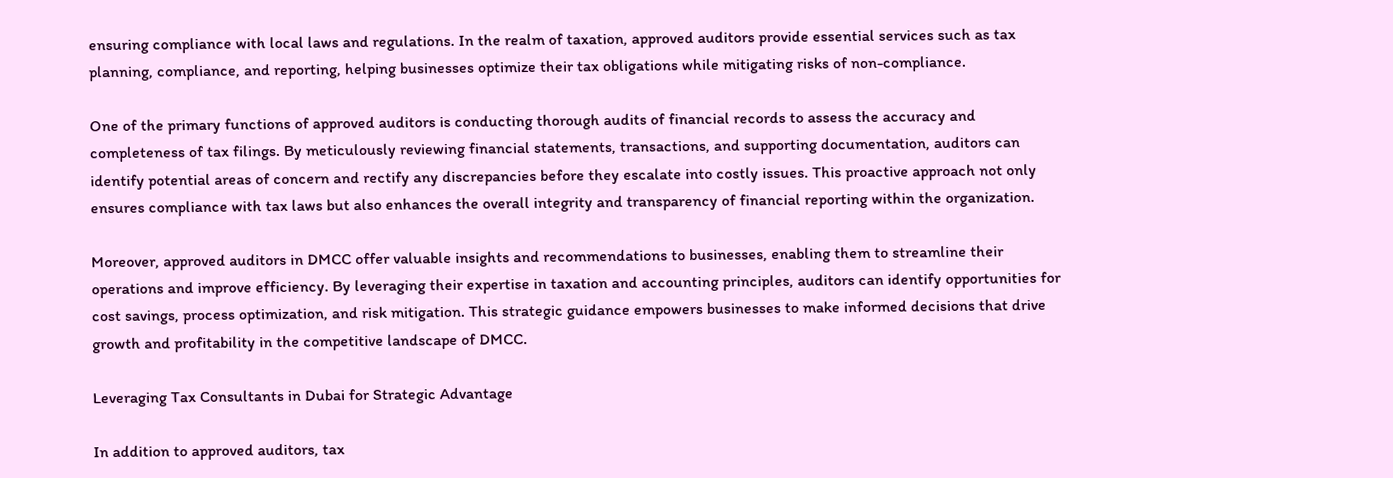ensuring compliance with local laws and regulations. In the realm of taxation, approved auditors provide essential services such as tax planning, compliance, and reporting, helping businesses optimize their tax obligations while mitigating risks of non-compliance.

One of the primary functions of approved auditors is conducting thorough audits of financial records to assess the accuracy and completeness of tax filings. By meticulously reviewing financial statements, transactions, and supporting documentation, auditors can identify potential areas of concern and rectify any discrepancies before they escalate into costly issues. This proactive approach not only ensures compliance with tax laws but also enhances the overall integrity and transparency of financial reporting within the organization.

Moreover, approved auditors in DMCC offer valuable insights and recommendations to businesses, enabling them to streamline their operations and improve efficiency. By leveraging their expertise in taxation and accounting principles, auditors can identify opportunities for cost savings, process optimization, and risk mitigation. This strategic guidance empowers businesses to make informed decisions that drive growth and profitability in the competitive landscape of DMCC.

Leveraging Tax Consultants in Dubai for Strategic Advantage

In addition to approved auditors, tax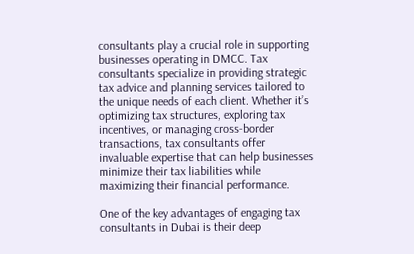consultants play a crucial role in supporting businesses operating in DMCC. Tax consultants specialize in providing strategic tax advice and planning services tailored to the unique needs of each client. Whether it’s optimizing tax structures, exploring tax incentives, or managing cross-border transactions, tax consultants offer invaluable expertise that can help businesses minimize their tax liabilities while maximizing their financial performance.

One of the key advantages of engaging tax consultants in Dubai is their deep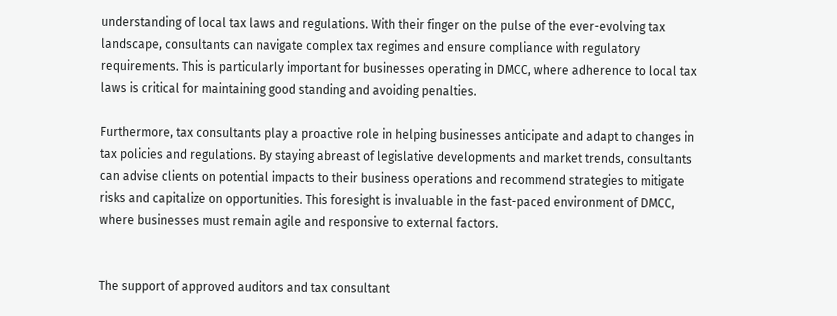understanding of local tax laws and regulations. With their finger on the pulse of the ever-evolving tax landscape, consultants can navigate complex tax regimes and ensure compliance with regulatory requirements. This is particularly important for businesses operating in DMCC, where adherence to local tax laws is critical for maintaining good standing and avoiding penalties.

Furthermore, tax consultants play a proactive role in helping businesses anticipate and adapt to changes in tax policies and regulations. By staying abreast of legislative developments and market trends, consultants can advise clients on potential impacts to their business operations and recommend strategies to mitigate risks and capitalize on opportunities. This foresight is invaluable in the fast-paced environment of DMCC, where businesses must remain agile and responsive to external factors.


The support of approved auditors and tax consultant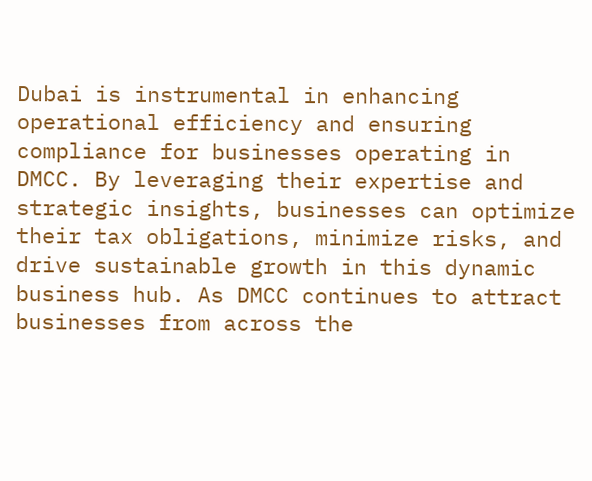Dubai is instrumental in enhancing operational efficiency and ensuring compliance for businesses operating in DMCC. By leveraging their expertise and strategic insights, businesses can optimize their tax obligations, minimize risks, and drive sustainable growth in this dynamic business hub. As DMCC continues to attract businesses from across the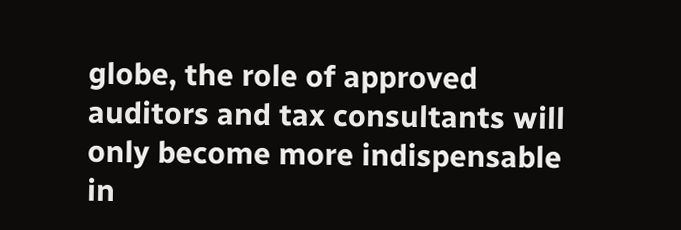globe, the role of approved auditors and tax consultants will only become more indispensable in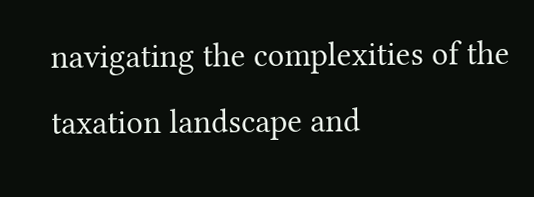navigating the complexities of the taxation landscape and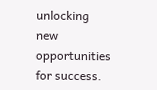unlocking new opportunities for success.